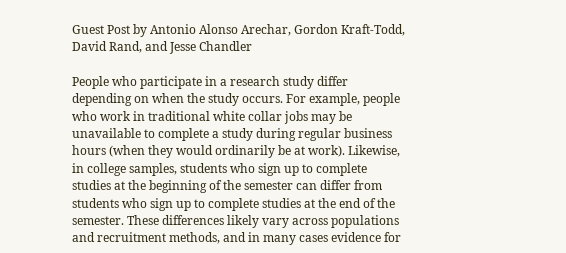Guest Post by Antonio Alonso Arechar, Gordon Kraft-Todd, David Rand, and Jesse Chandler

People who participate in a research study differ depending on when the study occurs. For example, people who work in traditional white collar jobs may be unavailable to complete a study during regular business hours (when they would ordinarily be at work). Likewise, in college samples, students who sign up to complete studies at the beginning of the semester can differ from students who sign up to complete studies at the end of the semester. These differences likely vary across populations and recruitment methods, and in many cases evidence for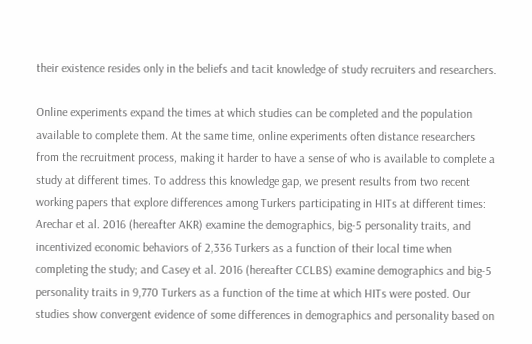their existence resides only in the beliefs and tacit knowledge of study recruiters and researchers.

Online experiments expand the times at which studies can be completed and the population available to complete them. At the same time, online experiments often distance researchers from the recruitment process, making it harder to have a sense of who is available to complete a study at different times. To address this knowledge gap, we present results from two recent working papers that explore differences among Turkers participating in HITs at different times: Arechar et al. 2016 (hereafter AKR) examine the demographics, big-5 personality traits, and incentivized economic behaviors of 2,336 Turkers as a function of their local time when completing the study; and Casey et al. 2016 (hereafter CCLBS) examine demographics and big-5 personality traits in 9,770 Turkers as a function of the time at which HITs were posted. Our studies show convergent evidence of some differences in demographics and personality based on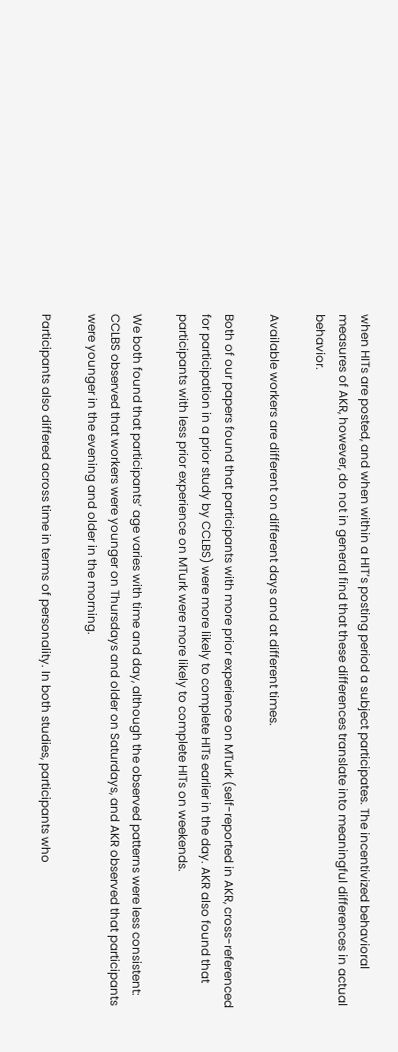when HITs are posted, and when within a HIT’s posting period a subject participates. The incentivized behavioral measures of AKR, however, do not in general find that these differences translate into meaningful differences in actual behavior.

Available workers are different on different days and at different times.

Both of our papers found that participants with more prior experience on MTurk (self-reported in AKR, cross-referenced for participation in a prior study by CCLBS) were more likely to complete HITs earlier in the day. AKR also found that participants with less prior experience on MTurk were more likely to complete HITs on weekends.

We both found that participants’ age varies with time and day, although the observed patterns were less consistent: CCLBS observed that workers were younger on Thursdays and older on Saturdays, and AKR observed that participants were younger in the evening and older in the morning.

Participants also differed across time in terms of personality. In both studies, participants who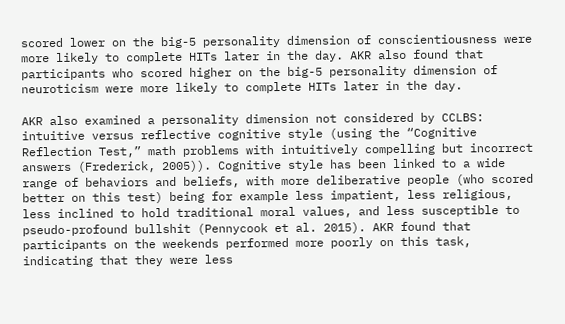scored lower on the big-5 personality dimension of conscientiousness were more likely to complete HITs later in the day. AKR also found that participants who scored higher on the big-5 personality dimension of neuroticism were more likely to complete HITs later in the day.

AKR also examined a personality dimension not considered by CCLBS: intuitive versus reflective cognitive style (using the “Cognitive Reflection Test,” math problems with intuitively compelling but incorrect answers (Frederick, 2005)). Cognitive style has been linked to a wide range of behaviors and beliefs, with more deliberative people (who scored better on this test) being for example less impatient, less religious, less inclined to hold traditional moral values, and less susceptible to pseudo-profound bullshit (Pennycook et al. 2015). AKR found that participants on the weekends performed more poorly on this task, indicating that they were less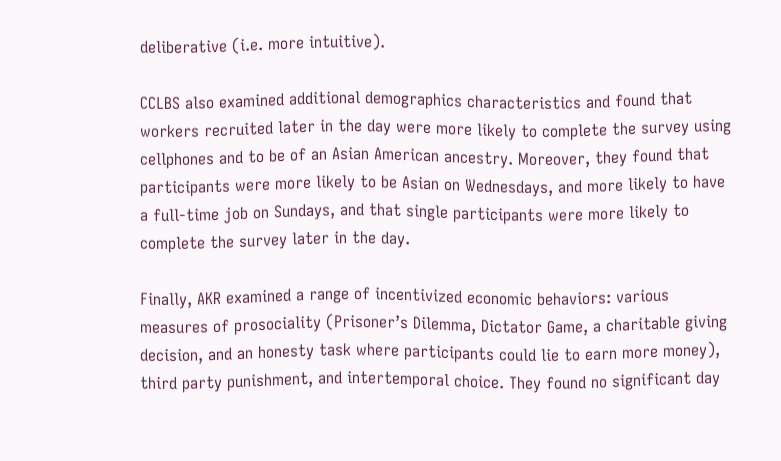deliberative (i.e. more intuitive).

CCLBS also examined additional demographics characteristics and found that workers recruited later in the day were more likely to complete the survey using cellphones and to be of an Asian American ancestry. Moreover, they found that participants were more likely to be Asian on Wednesdays, and more likely to have a full-time job on Sundays, and that single participants were more likely to complete the survey later in the day.

Finally, AKR examined a range of incentivized economic behaviors: various measures of prosociality (Prisoner’s Dilemma, Dictator Game, a charitable giving decision, and an honesty task where participants could lie to earn more money), third party punishment, and intertemporal choice. They found no significant day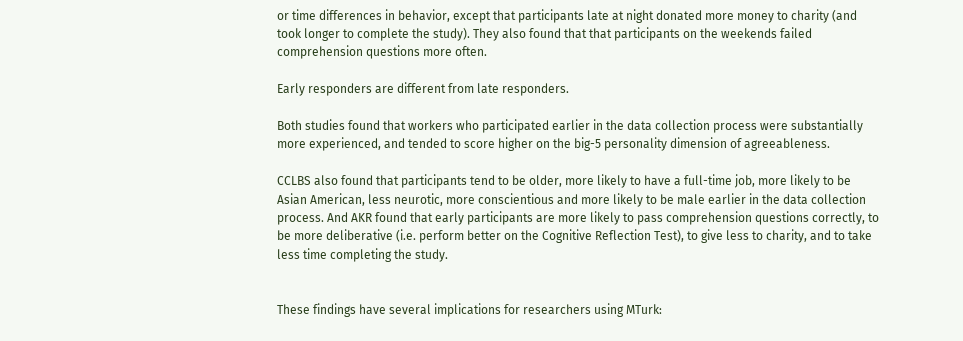or time differences in behavior, except that participants late at night donated more money to charity (and took longer to complete the study). They also found that that participants on the weekends failed comprehension questions more often.

Early responders are different from late responders.

Both studies found that workers who participated earlier in the data collection process were substantially more experienced, and tended to score higher on the big-5 personality dimension of agreeableness.

CCLBS also found that participants tend to be older, more likely to have a full-time job, more likely to be Asian American, less neurotic, more conscientious and more likely to be male earlier in the data collection process. And AKR found that early participants are more likely to pass comprehension questions correctly, to be more deliberative (i.e. perform better on the Cognitive Reflection Test), to give less to charity, and to take less time completing the study.


These findings have several implications for researchers using MTurk: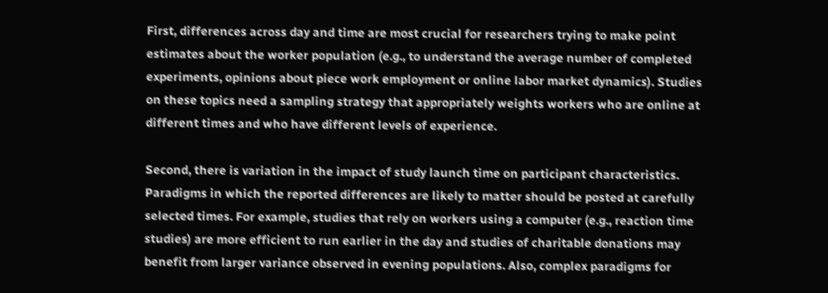First, differences across day and time are most crucial for researchers trying to make point estimates about the worker population (e.g., to understand the average number of completed experiments, opinions about piece work employment or online labor market dynamics). Studies on these topics need a sampling strategy that appropriately weights workers who are online at different times and who have different levels of experience.

Second, there is variation in the impact of study launch time on participant characteristics. Paradigms in which the reported differences are likely to matter should be posted at carefully selected times. For example, studies that rely on workers using a computer (e.g., reaction time studies) are more efficient to run earlier in the day and studies of charitable donations may benefit from larger variance observed in evening populations. Also, complex paradigms for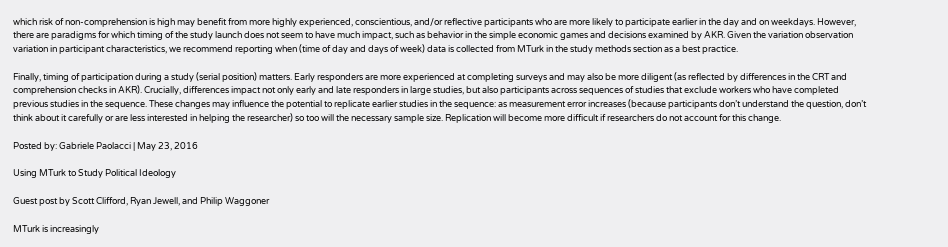which risk of non-comprehension is high may benefit from more highly experienced, conscientious, and/or reflective participants who are more likely to participate earlier in the day and on weekdays. However, there are paradigms for which timing of the study launch does not seem to have much impact, such as behavior in the simple economic games and decisions examined by AKR. Given the variation observation variation in participant characteristics, we recommend reporting when (time of day and days of week) data is collected from MTurk in the study methods section as a best practice.

Finally, timing of participation during a study (serial position) matters. Early responders are more experienced at completing surveys and may also be more diligent (as reflected by differences in the CRT and comprehension checks in AKR). Crucially, differences impact not only early and late responders in large studies, but also participants across sequences of studies that exclude workers who have completed previous studies in the sequence. These changes may influence the potential to replicate earlier studies in the sequence: as measurement error increases (because participants don’t understand the question, don’t think about it carefully or are less interested in helping the researcher) so too will the necessary sample size. Replication will become more difficult if researchers do not account for this change.

Posted by: Gabriele Paolacci | May 23, 2016

Using MTurk to Study Political Ideology

Guest post by Scott Clifford, Ryan Jewell, and Philip Waggoner

MTurk is increasingly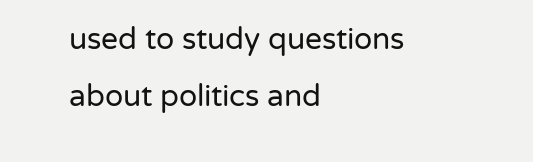used to study questions about politics and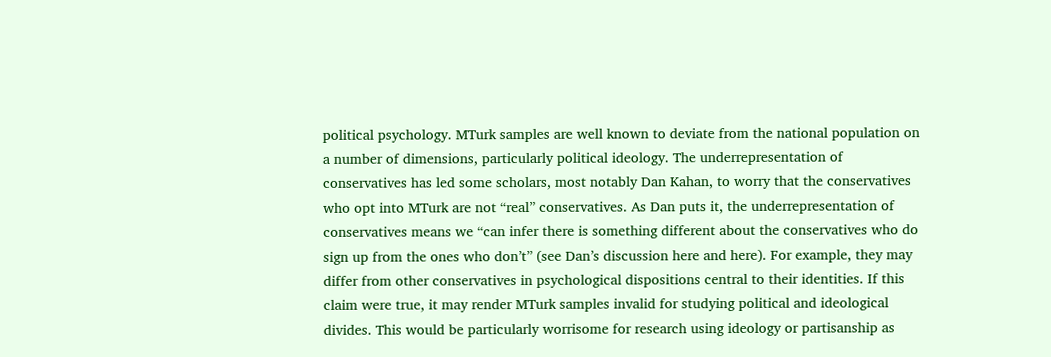political psychology. MTurk samples are well known to deviate from the national population on a number of dimensions, particularly political ideology. The underrepresentation of conservatives has led some scholars, most notably Dan Kahan, to worry that the conservatives who opt into MTurk are not “real” conservatives. As Dan puts it, the underrepresentation of conservatives means we “can infer there is something different about the conservatives who do sign up from the ones who don’t” (see Dan’s discussion here and here). For example, they may differ from other conservatives in psychological dispositions central to their identities. If this claim were true, it may render MTurk samples invalid for studying political and ideological divides. This would be particularly worrisome for research using ideology or partisanship as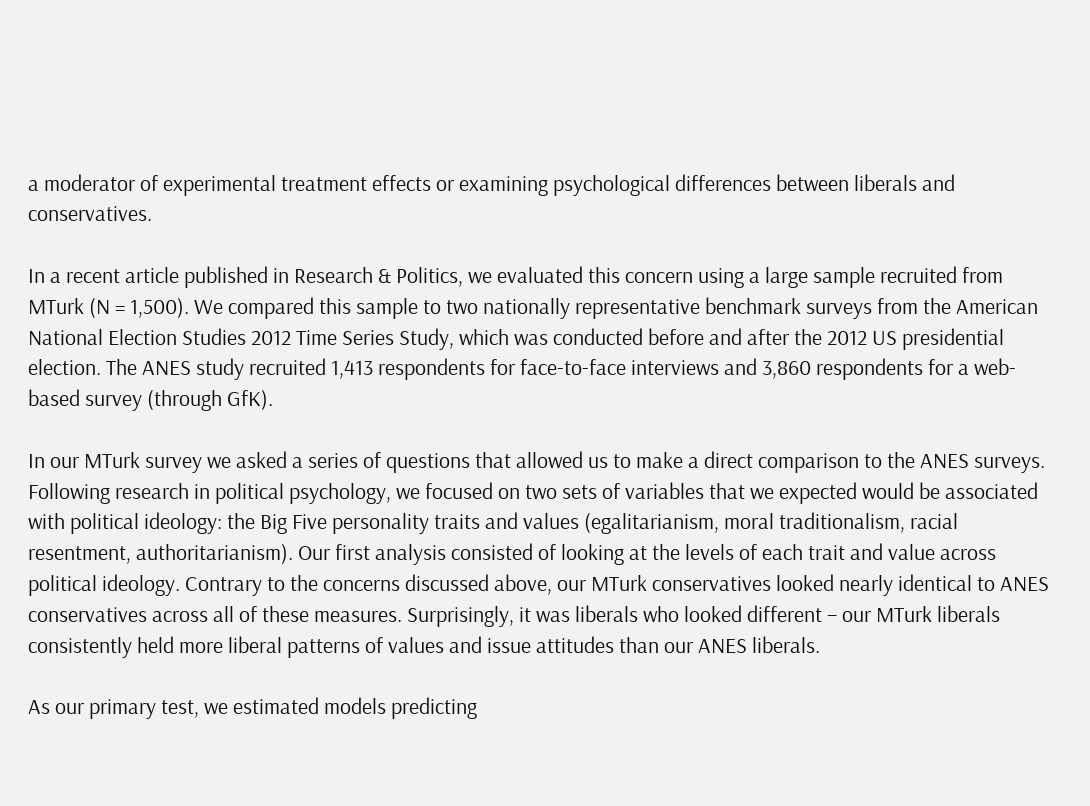a moderator of experimental treatment effects or examining psychological differences between liberals and conservatives.

In a recent article published in Research & Politics, we evaluated this concern using a large sample recruited from MTurk (N = 1,500). We compared this sample to two nationally representative benchmark surveys from the American National Election Studies 2012 Time Series Study, which was conducted before and after the 2012 US presidential election. The ANES study recruited 1,413 respondents for face-to-face interviews and 3,860 respondents for a web-based survey (through GfK).

In our MTurk survey we asked a series of questions that allowed us to make a direct comparison to the ANES surveys. Following research in political psychology, we focused on two sets of variables that we expected would be associated with political ideology: the Big Five personality traits and values (egalitarianism, moral traditionalism, racial resentment, authoritarianism). Our first analysis consisted of looking at the levels of each trait and value across political ideology. Contrary to the concerns discussed above, our MTurk conservatives looked nearly identical to ANES conservatives across all of these measures. Surprisingly, it was liberals who looked different – our MTurk liberals consistently held more liberal patterns of values and issue attitudes than our ANES liberals.

As our primary test, we estimated models predicting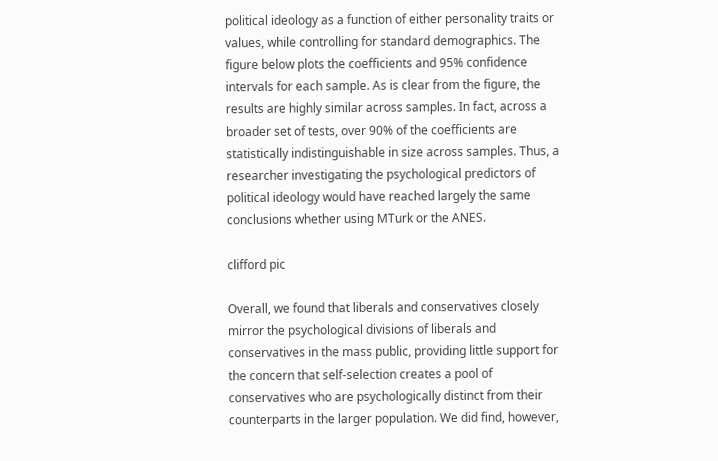political ideology as a function of either personality traits or values, while controlling for standard demographics. The figure below plots the coefficients and 95% confidence intervals for each sample. As is clear from the figure, the results are highly similar across samples. In fact, across a broader set of tests, over 90% of the coefficients are statistically indistinguishable in size across samples. Thus, a researcher investigating the psychological predictors of political ideology would have reached largely the same conclusions whether using MTurk or the ANES.

clifford pic

Overall, we found that liberals and conservatives closely mirror the psychological divisions of liberals and conservatives in the mass public, providing little support for the concern that self-selection creates a pool of conservatives who are psychologically distinct from their counterparts in the larger population. We did find, however,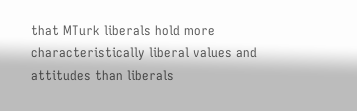that MTurk liberals hold more characteristically liberal values and attitudes than liberals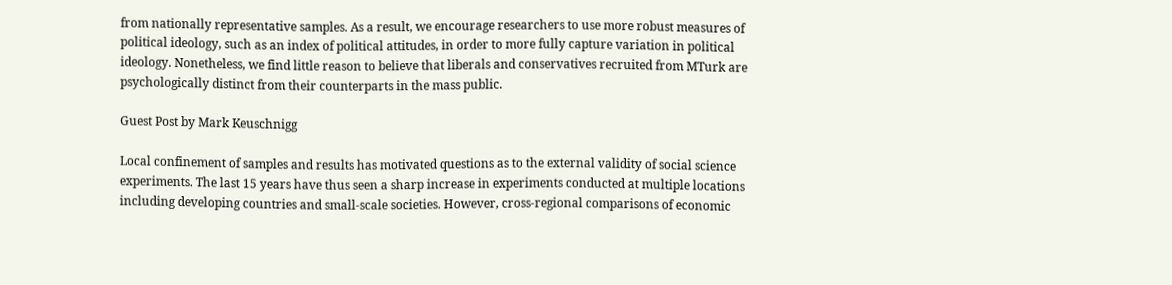from nationally representative samples. As a result, we encourage researchers to use more robust measures of political ideology, such as an index of political attitudes, in order to more fully capture variation in political ideology. Nonetheless, we find little reason to believe that liberals and conservatives recruited from MTurk are psychologically distinct from their counterparts in the mass public.

Guest Post by Mark Keuschnigg

Local confinement of samples and results has motivated questions as to the external validity of social science experiments. The last 15 years have thus seen a sharp increase in experiments conducted at multiple locations including developing countries and small-scale societies. However, cross-regional comparisons of economic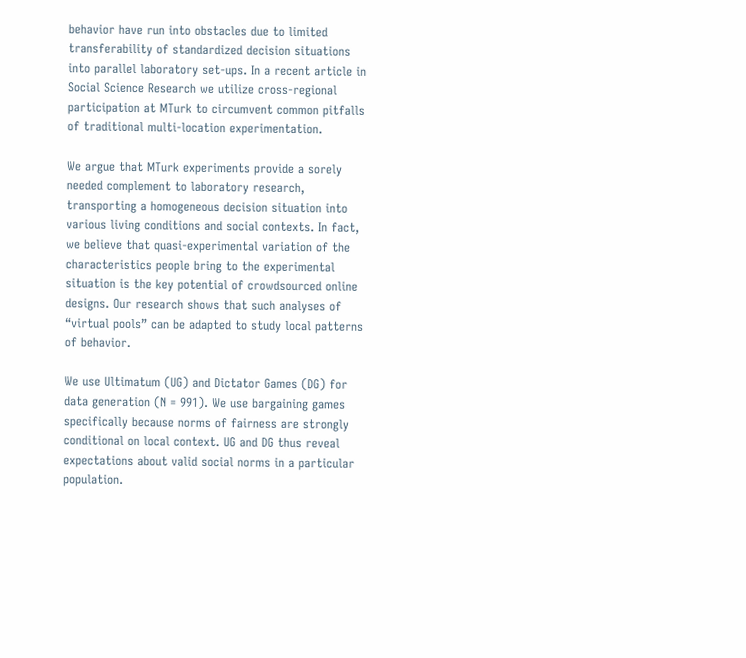behavior have run into obstacles due to limited transferability of standardized decision situations into parallel laboratory set-ups. In a recent article in Social Science Research we utilize cross-regional participation at MTurk to circumvent common pitfalls of traditional multi-location experimentation.

We argue that MTurk experiments provide a sorely needed complement to laboratory research, transporting a homogeneous decision situation into various living conditions and social contexts. In fact, we believe that quasi-experimental variation of the characteristics people bring to the experimental situation is the key potential of crowdsourced online designs. Our research shows that such analyses of “virtual pools” can be adapted to study local patterns of behavior.

We use Ultimatum (UG) and Dictator Games (DG) for data generation (N = 991). We use bargaining games specifically because norms of fairness are strongly conditional on local context. UG and DG thus reveal expectations about valid social norms in a particular population.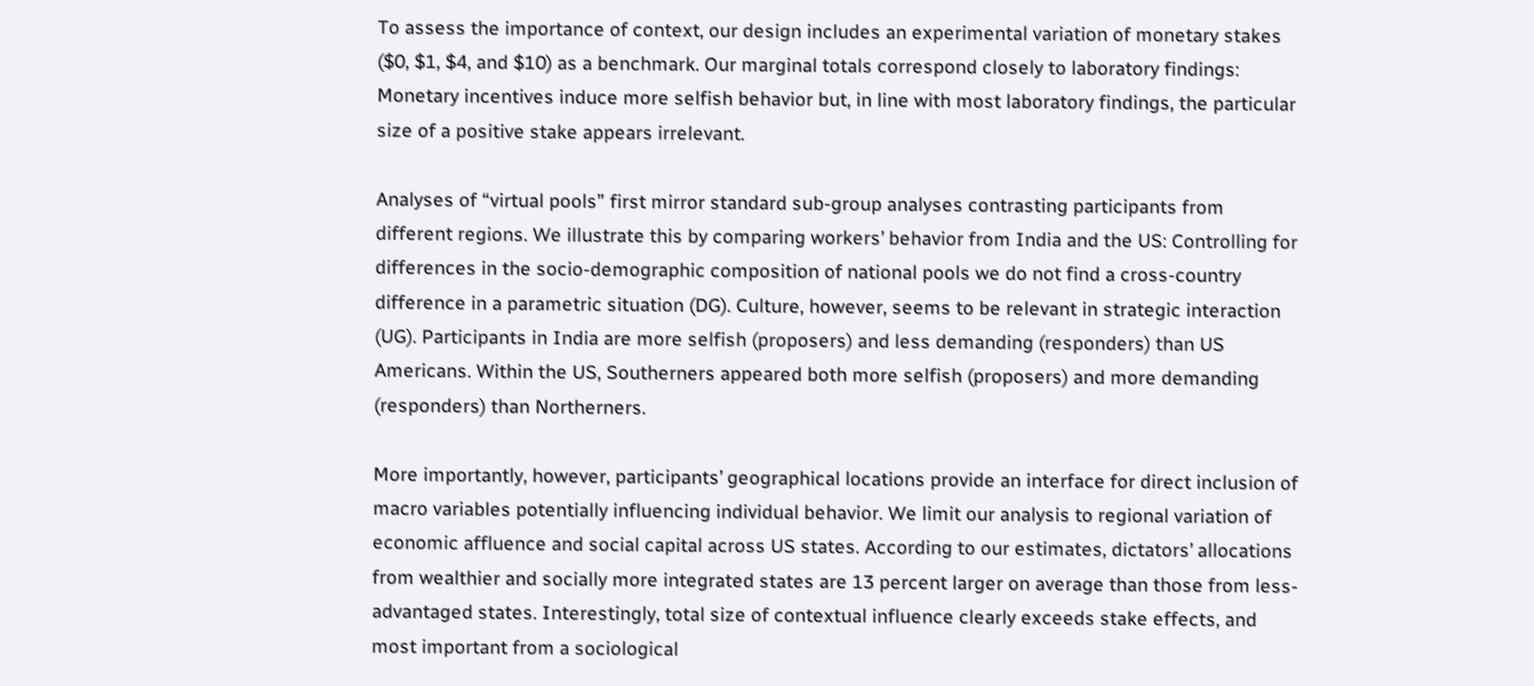To assess the importance of context, our design includes an experimental variation of monetary stakes ($0, $1, $4, and $10) as a benchmark. Our marginal totals correspond closely to laboratory findings: Monetary incentives induce more selfish behavior but, in line with most laboratory findings, the particular size of a positive stake appears irrelevant.

Analyses of “virtual pools” first mirror standard sub-group analyses contrasting participants from different regions. We illustrate this by comparing workers’ behavior from India and the US: Controlling for differences in the socio-demographic composition of national pools we do not find a cross-country difference in a parametric situation (DG). Culture, however, seems to be relevant in strategic interaction (UG). Participants in India are more selfish (proposers) and less demanding (responders) than US Americans. Within the US, Southerners appeared both more selfish (proposers) and more demanding (responders) than Northerners.

More importantly, however, participants’ geographical locations provide an interface for direct inclusion of macro variables potentially influencing individual behavior. We limit our analysis to regional variation of economic affluence and social capital across US states. According to our estimates, dictators’ allocations from wealthier and socially more integrated states are 13 percent larger on average than those from less-advantaged states. Interestingly, total size of contextual influence clearly exceeds stake effects, and most important from a sociological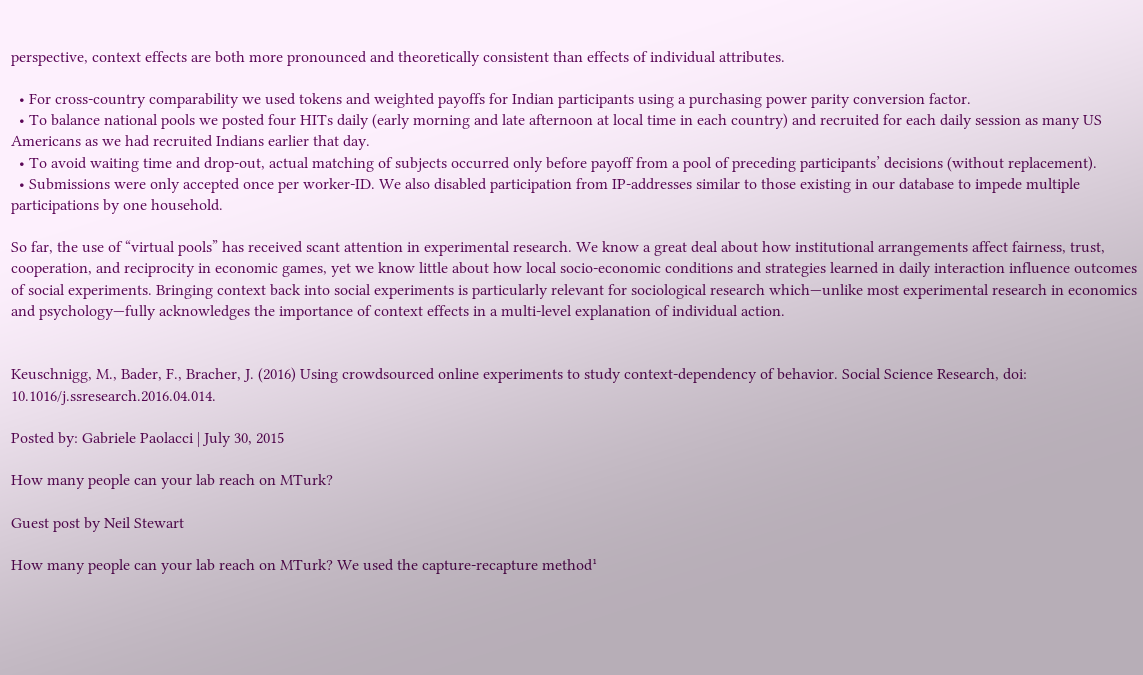perspective, context effects are both more pronounced and theoretically consistent than effects of individual attributes.

  • For cross-country comparability we used tokens and weighted payoffs for Indian participants using a purchasing power parity conversion factor.
  • To balance national pools we posted four HITs daily (early morning and late afternoon at local time in each country) and recruited for each daily session as many US Americans as we had recruited Indians earlier that day.
  • To avoid waiting time and drop-out, actual matching of subjects occurred only before payoff from a pool of preceding participants’ decisions (without replacement).
  • Submissions were only accepted once per worker-ID. We also disabled participation from IP-addresses similar to those existing in our database to impede multiple participations by one household.

So far, the use of “virtual pools” has received scant attention in experimental research. We know a great deal about how institutional arrangements affect fairness, trust, cooperation, and reciprocity in economic games, yet we know little about how local socio-economic conditions and strategies learned in daily interaction influence outcomes of social experiments. Bringing context back into social experiments is particularly relevant for sociological research which—unlike most experimental research in economics and psychology—fully acknowledges the importance of context effects in a multi-level explanation of individual action.


Keuschnigg, M., Bader, F., Bracher, J. (2016) Using crowdsourced online experiments to study context-dependency of behavior. Social Science Research, doi: 10.1016/j.ssresearch.2016.04.014.

Posted by: Gabriele Paolacci | July 30, 2015

How many people can your lab reach on MTurk?

Guest post by Neil Stewart

How many people can your lab reach on MTurk? We used the capture-recapture method¹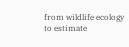from wildlife ecology to estimate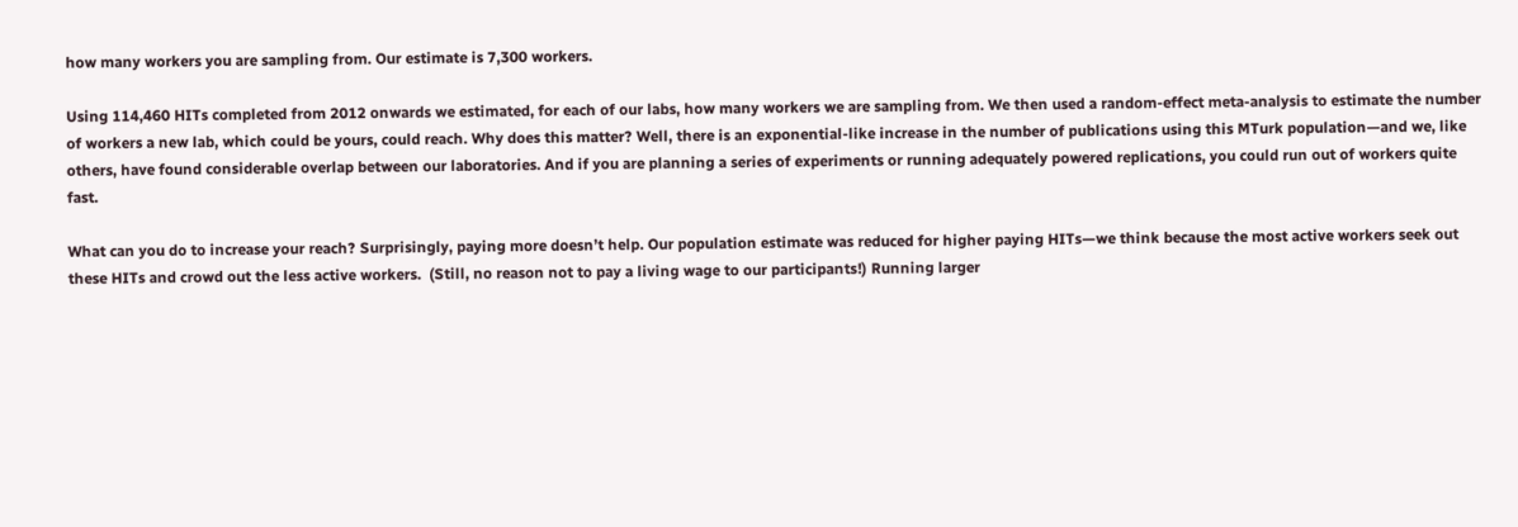how many workers you are sampling from. Our estimate is 7,300 workers.

Using 114,460 HITs completed from 2012 onwards we estimated, for each of our labs, how many workers we are sampling from. We then used a random-effect meta-analysis to estimate the number of workers a new lab, which could be yours, could reach. Why does this matter? Well, there is an exponential-like increase in the number of publications using this MTurk population—and we, like others, have found considerable overlap between our laboratories. And if you are planning a series of experiments or running adequately powered replications, you could run out of workers quite fast.

What can you do to increase your reach? Surprisingly, paying more doesn’t help. Our population estimate was reduced for higher paying HITs—we think because the most active workers seek out these HITs and crowd out the less active workers.  (Still, no reason not to pay a living wage to our participants!) Running larger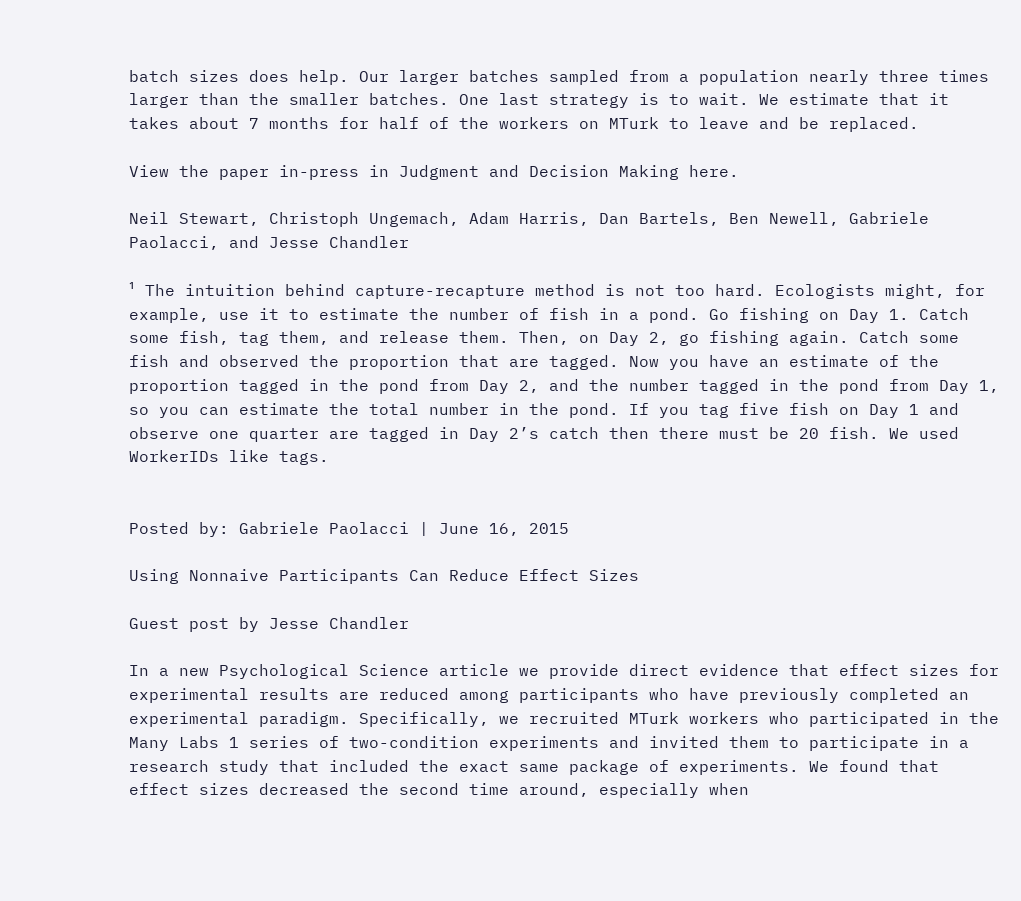batch sizes does help. Our larger batches sampled from a population nearly three times larger than the smaller batches. One last strategy is to wait. We estimate that it takes about 7 months for half of the workers on MTurk to leave and be replaced.

View the paper in-press in Judgment and Decision Making here.

Neil Stewart, Christoph Ungemach, Adam Harris, Dan Bartels, Ben Newell, Gabriele Paolacci, and Jesse Chandler

¹ The intuition behind capture-recapture method is not too hard. Ecologists might, for example, use it to estimate the number of fish in a pond. Go fishing on Day 1. Catch some fish, tag them, and release them. Then, on Day 2, go fishing again. Catch some fish and observed the proportion that are tagged. Now you have an estimate of the proportion tagged in the pond from Day 2, and the number tagged in the pond from Day 1, so you can estimate the total number in the pond. If you tag five fish on Day 1 and observe one quarter are tagged in Day 2’s catch then there must be 20 fish. We used WorkerIDs like tags.


Posted by: Gabriele Paolacci | June 16, 2015

Using Nonnaive Participants Can Reduce Effect Sizes

Guest post by Jesse Chandler

In a new Psychological Science article we provide direct evidence that effect sizes for experimental results are reduced among participants who have previously completed an experimental paradigm. Specifically, we recruited MTurk workers who participated in the Many Labs 1 series of two-condition experiments and invited them to participate in a research study that included the exact same package of experiments. We found that effect sizes decreased the second time around, especially when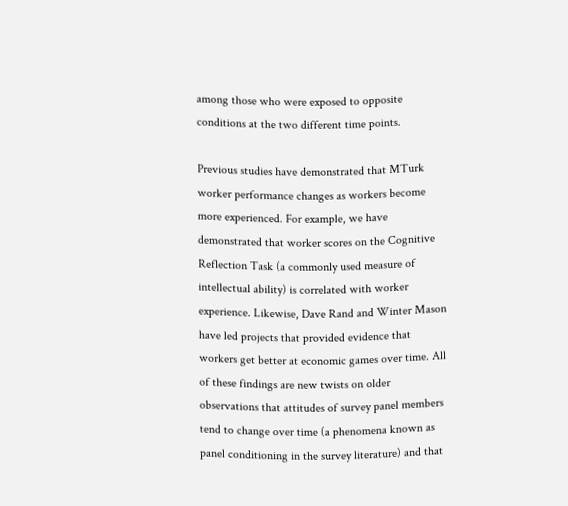among those who were exposed to opposite conditions at the two different time points.

Previous studies have demonstrated that MTurk worker performance changes as workers become more experienced. For example, we have demonstrated that worker scores on the Cognitive Reflection Task (a commonly used measure of intellectual ability) is correlated with worker experience. Likewise, Dave Rand and Winter Mason have led projects that provided evidence that workers get better at economic games over time. All of these findings are new twists on older observations that attitudes of survey panel members tend to change over time (a phenomena known as panel conditioning in the survey literature) and that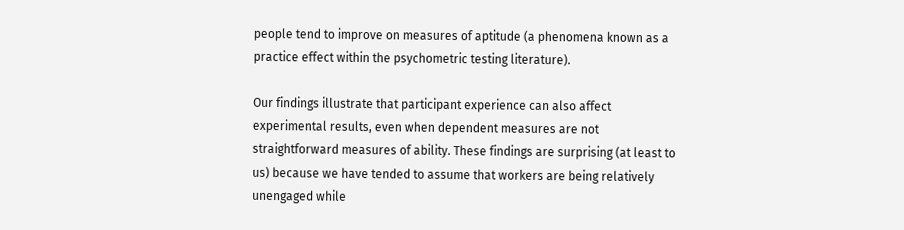people tend to improve on measures of aptitude (a phenomena known as a practice effect within the psychometric testing literature).

Our findings illustrate that participant experience can also affect experimental results, even when dependent measures are not straightforward measures of ability. These findings are surprising (at least to us) because we have tended to assume that workers are being relatively unengaged while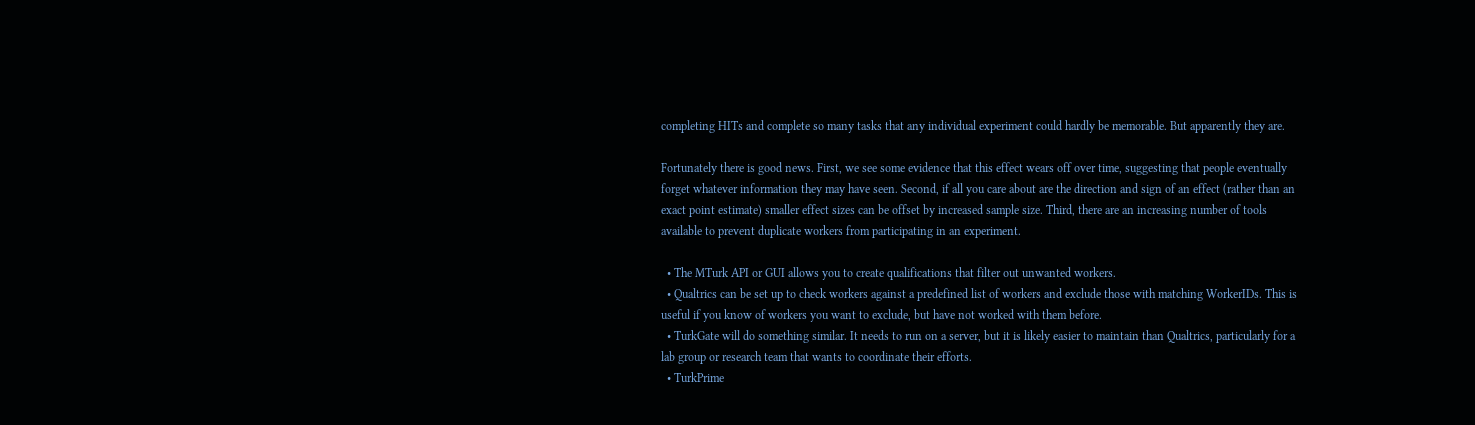completing HITs and complete so many tasks that any individual experiment could hardly be memorable. But apparently they are.

Fortunately there is good news. First, we see some evidence that this effect wears off over time, suggesting that people eventually forget whatever information they may have seen. Second, if all you care about are the direction and sign of an effect (rather than an exact point estimate) smaller effect sizes can be offset by increased sample size. Third, there are an increasing number of tools available to prevent duplicate workers from participating in an experiment.

  • The MTurk API or GUI allows you to create qualifications that filter out unwanted workers.
  • Qualtrics can be set up to check workers against a predefined list of workers and exclude those with matching WorkerIDs. This is useful if you know of workers you want to exclude, but have not worked with them before.
  • TurkGate will do something similar. It needs to run on a server, but it is likely easier to maintain than Qualtrics, particularly for a lab group or research team that wants to coordinate their efforts.
  • TurkPrime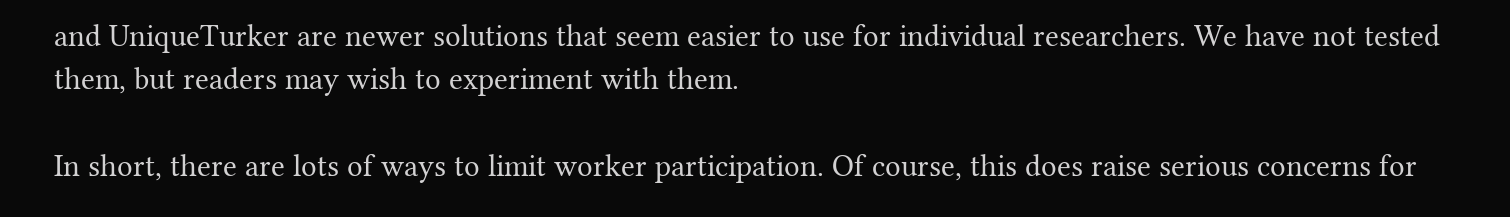and UniqueTurker are newer solutions that seem easier to use for individual researchers. We have not tested them, but readers may wish to experiment with them.

In short, there are lots of ways to limit worker participation. Of course, this does raise serious concerns for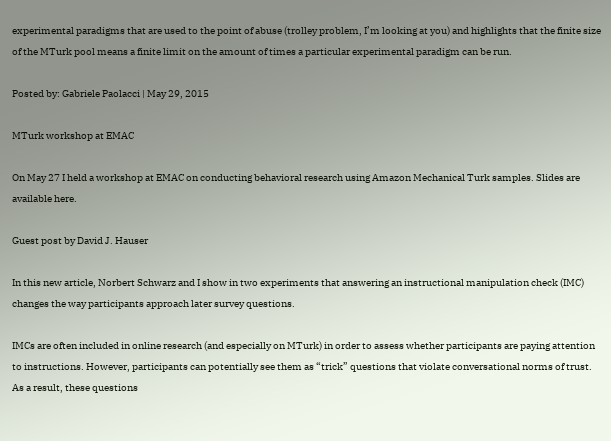experimental paradigms that are used to the point of abuse (trolley problem, I’m looking at you) and highlights that the finite size of the MTurk pool means a finite limit on the amount of times a particular experimental paradigm can be run.

Posted by: Gabriele Paolacci | May 29, 2015

MTurk workshop at EMAC

On May 27 I held a workshop at EMAC on conducting behavioral research using Amazon Mechanical Turk samples. Slides are available here.

Guest post by David J. Hauser

In this new article, Norbert Schwarz and I show in two experiments that answering an instructional manipulation check (IMC) changes the way participants approach later survey questions.

IMCs are often included in online research (and especially on MTurk) in order to assess whether participants are paying attention to instructions. However, participants can potentially see them as “trick” questions that violate conversational norms of trust. As a result, these questions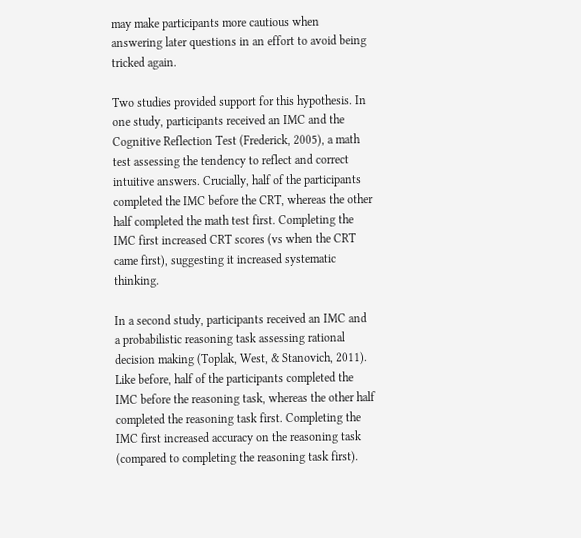may make participants more cautious when answering later questions in an effort to avoid being tricked again.

Two studies provided support for this hypothesis. In one study, participants received an IMC and the Cognitive Reflection Test (Frederick, 2005), a math test assessing the tendency to reflect and correct intuitive answers. Crucially, half of the participants completed the IMC before the CRT, whereas the other half completed the math test first. Completing the IMC first increased CRT scores (vs when the CRT came first), suggesting it increased systematic thinking.

In a second study, participants received an IMC and a probabilistic reasoning task assessing rational decision making (Toplak, West, & Stanovich, 2011). Like before, half of the participants completed the IMC before the reasoning task, whereas the other half completed the reasoning task first. Completing the IMC first increased accuracy on the reasoning task (compared to completing the reasoning task first).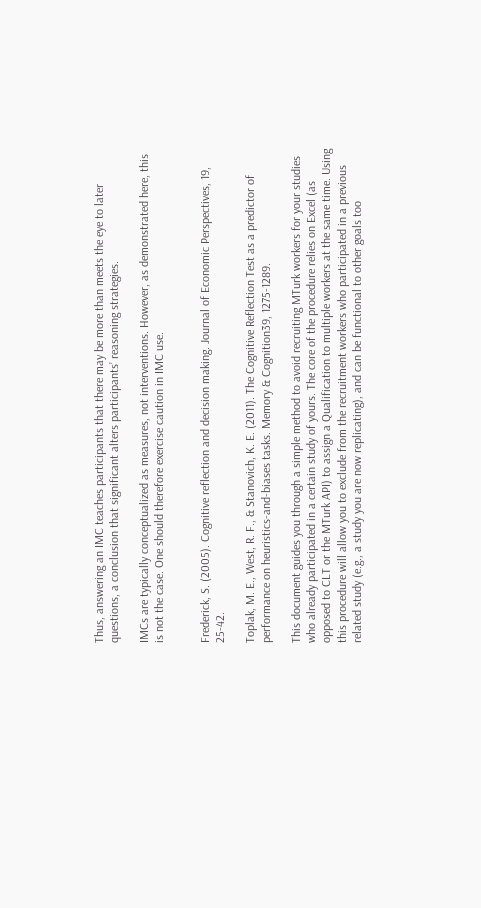Thus, answering an IMC teaches participants that there may be more than meets the eye to later questions, a conclusion that significant alters participants’ reasoning strategies.

IMCs are typically conceptualized as measures, not interventions. However, as demonstrated here, this is not the case. One should therefore exercise caution in IMC use.


Frederick, S. (2005). Cognitive reflection and decision making. Journal of Economic Perspectives, 19, 25-42.

Toplak, M. E., West, R. F., & Stanovich, K. E. (2011). The Cognitive Reflection Test as a predictor of performance on heuristics-and-biases tasks. Memory & Cognition39, 1275-1289.

This document guides you through a simple method to avoid recruiting MTurk workers for your studies who already participated in a certain study of yours. The core of the procedure relies on Excel (as opposed to CLT or the MTurk API) to assign a Qualification to multiple workers at the same time. Using this procedure will allow you to exclude from the recruitment workers who participated in a previous related study (e.g., a study you are now replicating), and can be functional to other goals too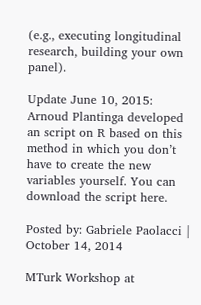(e.g., executing longitudinal research, building your own panel).

Update June 10, 2015: Arnoud Plantinga developed an script on R based on this method in which you don’t have to create the new variables yourself. You can download the script here.

Posted by: Gabriele Paolacci | October 14, 2014

MTurk Workshop at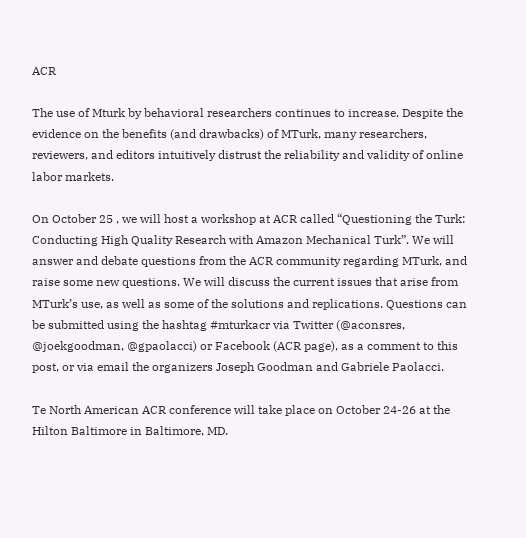ACR

The use of Mturk by behavioral researchers continues to increase. Despite the evidence on the benefits (and drawbacks) of MTurk, many researchers, reviewers, and editors intuitively distrust the reliability and validity of online labor markets.

On October 25 , we will host a workshop at ACR called “Questioning the Turk: Conducting High Quality Research with Amazon Mechanical Turk”. We will answer and debate questions from the ACR community regarding MTurk, and raise some new questions. We will discuss the current issues that arise from MTurk’s use, as well as some of the solutions and replications. Questions can be submitted using the hashtag #mturkacr via Twitter (@aconsres, @joekgoodman, @gpaolacci) or Facebook (ACR page), as a comment to this post, or via email the organizers Joseph Goodman and Gabriele Paolacci.

Te North American ACR conference will take place on October 24-26 at the Hilton Baltimore in Baltimore, MD.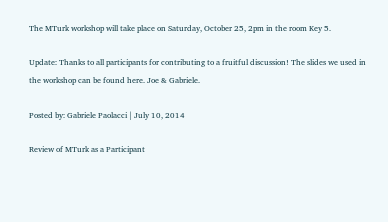The MTurk workshop will take place on Saturday, October 25, 2pm in the room Key 5.

Update: Thanks to all participants for contributing to a fruitful discussion! The slides we used in the workshop can be found here. Joe & Gabriele.

Posted by: Gabriele Paolacci | July 10, 2014

Review of MTurk as a Participant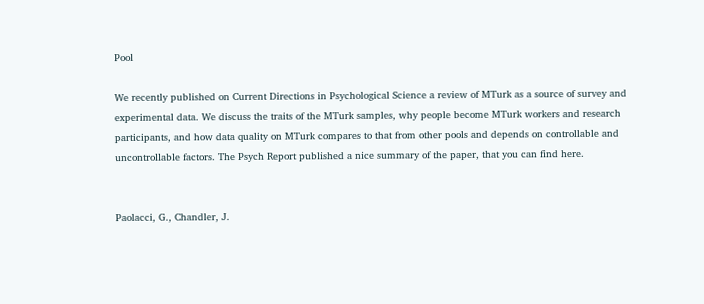Pool

We recently published on Current Directions in Psychological Science a review of MTurk as a source of survey and experimental data. We discuss the traits of the MTurk samples, why people become MTurk workers and research participants, and how data quality on MTurk compares to that from other pools and depends on controllable and uncontrollable factors. The Psych Report published a nice summary of the paper, that you can find here.


Paolacci, G., Chandler, J.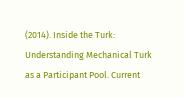(2014). Inside the Turk: Understanding Mechanical Turk as a Participant Pool. Current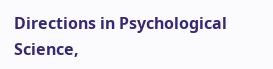Directions in Psychological Science,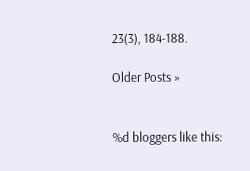23(3), 184-188.

Older Posts »


%d bloggers like this: